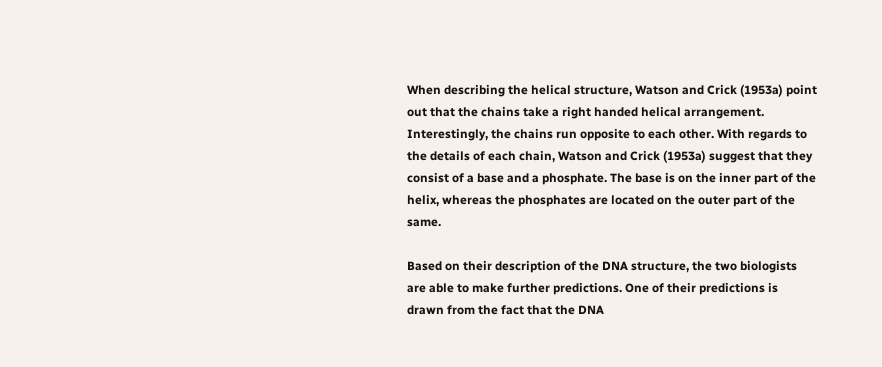When describing the helical structure, Watson and Crick (1953a) point out that the chains take a right handed helical arrangement. Interestingly, the chains run opposite to each other. With regards to the details of each chain, Watson and Crick (1953a) suggest that they consist of a base and a phosphate. The base is on the inner part of the helix, whereas the phosphates are located on the outer part of the same.

Based on their description of the DNA structure, the two biologists are able to make further predictions. One of their predictions is drawn from the fact that the DNA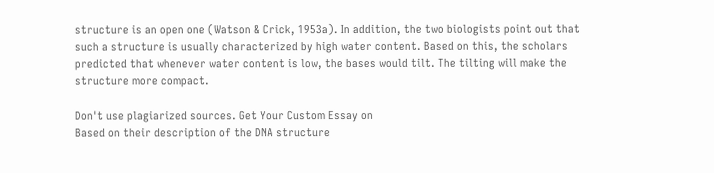structure is an open one (Watson & Crick, 1953a). In addition, the two biologists point out that such a structure is usually characterized by high water content. Based on this, the scholars predicted that whenever water content is low, the bases would tilt. The tilting will make the structure more compact.

Don't use plagiarized sources. Get Your Custom Essay on
Based on their description of the DNA structure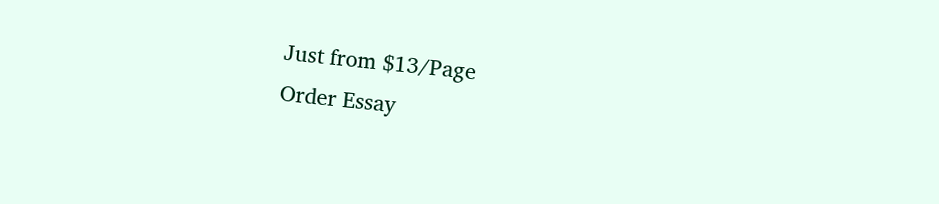Just from $13/Page
Order Essay